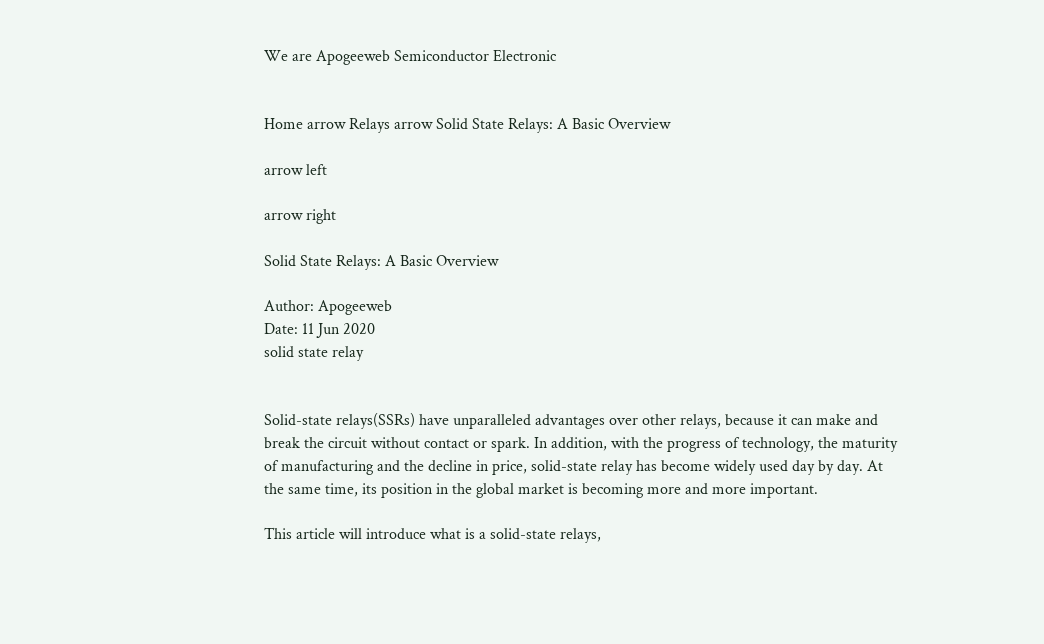We are Apogeeweb Semiconductor Electronic


Home arrow Relays arrow Solid State Relays: A Basic Overview

arrow left

arrow right

Solid State Relays: A Basic Overview

Author: Apogeeweb
Date: 11 Jun 2020
solid state relay


Solid-state relays(SSRs) have unparalleled advantages over other relays, because it can make and break the circuit without contact or spark. In addition, with the progress of technology, the maturity of manufacturing and the decline in price, solid-state relay has become widely used day by day. At the same time, its position in the global market is becoming more and more important.

This article will introduce what is a solid-state relays,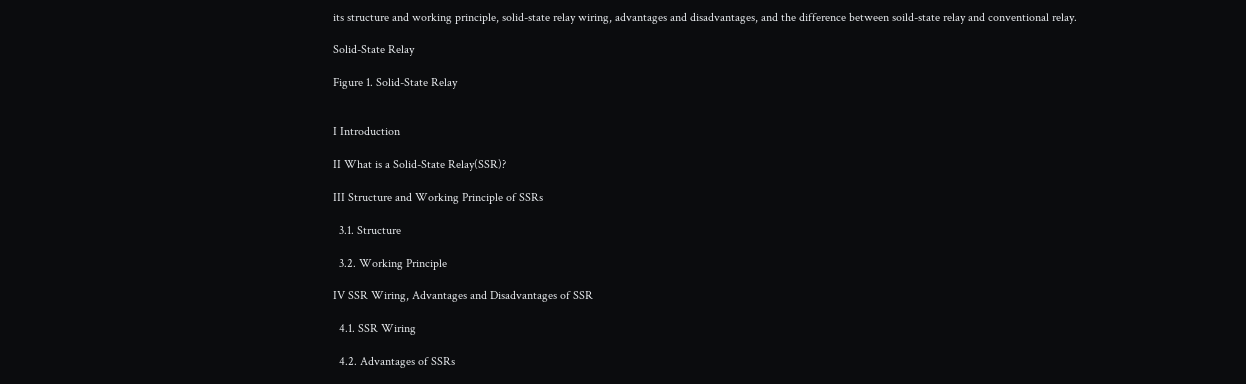its structure and working principle, solid-state relay wiring, advantages and disadvantages, and the difference between soild-state relay and conventional relay.

Solid-State Relay

Figure 1. Solid-State Relay


I Introduction

II What is a Solid-State Relay(SSR)?

III Structure and Working Principle of SSRs

  3.1. Structure

  3.2. Working Principle

IV SSR Wiring, Advantages and Disadvantages of SSR

  4.1. SSR Wiring

  4.2. Advantages of SSRs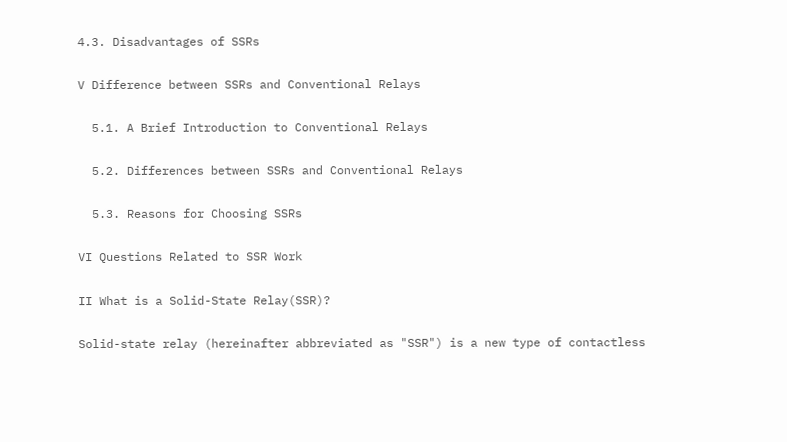4.3. Disadvantages of SSRs

V Difference between SSRs and Conventional Relays

  5.1. A Brief Introduction to Conventional Relays

  5.2. Differences between SSRs and Conventional Relays

  5.3. Reasons for Choosing SSRs

VI Questions Related to SSR Work

II What is a Solid-State Relay(SSR)?

Solid-state relay (hereinafter abbreviated as "SSR") is a new type of contactless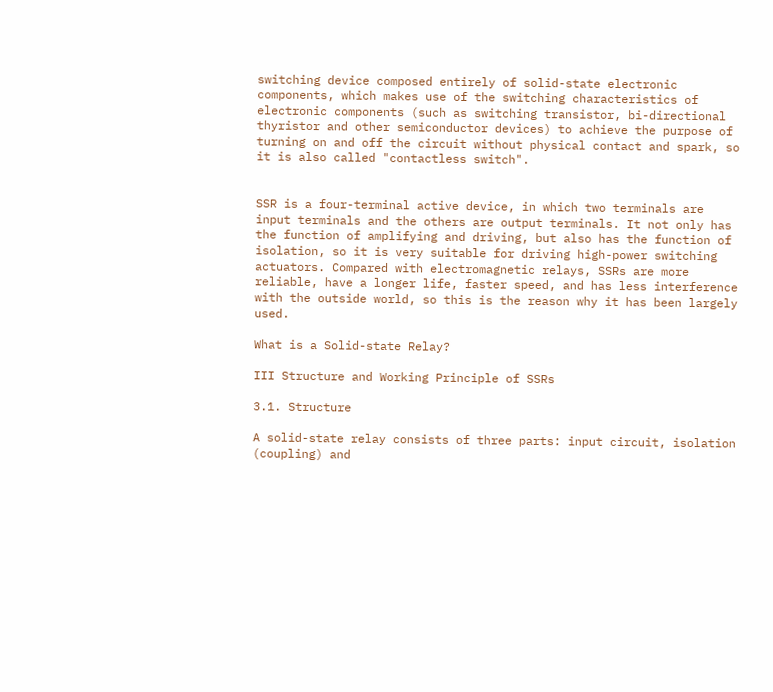switching device composed entirely of solid-state electronic components, which makes use of the switching characteristics of electronic components (such as switching transistor, bi-directional thyristor and other semiconductor devices) to achieve the purpose of turning on and off the circuit without physical contact and spark, so it is also called "contactless switch".


SSR is a four-terminal active device, in which two terminals are input terminals and the others are output terminals. It not only has the function of amplifying and driving, but also has the function of isolation, so it is very suitable for driving high-power switching actuators. Compared with electromagnetic relays, SSRs are more reliable, have a longer life, faster speed, and has less interference with the outside world, so this is the reason why it has been largely used.

What is a Solid-state Relay?

III Structure and Working Principle of SSRs

3.1. Structure

A solid-state relay consists of three parts: input circuit, isolation (coupling) and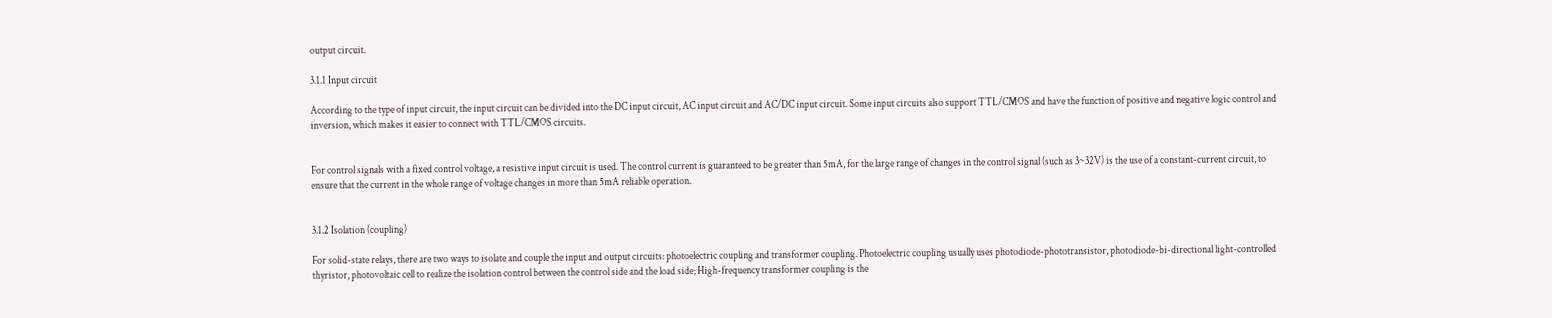output circuit.

3.1.1 Input circuit

According to the type of input circuit, the input circuit can be divided into the DC input circuit, AC input circuit and AC/DC input circuit. Some input circuits also support TTL/CMOS and have the function of positive and negative logic control and inversion, which makes it easier to connect with TTL/CMOS circuits.


For control signals with a fixed control voltage, a resistive input circuit is used. The control current is guaranteed to be greater than 5mA, for the large range of changes in the control signal (such as 3~32V) is the use of a constant-current circuit, to ensure that the current in the whole range of voltage changes in more than 5mA reliable operation.


3.1.2 Isolation (coupling)

For solid-state relays, there are two ways to isolate and couple the input and output circuits: photoelectric coupling and transformer coupling. Photoelectric coupling usually uses photodiode-phototransistor, photodiode-bi-directional light-controlled thyristor, photovoltaic cell to realize the isolation control between the control side and the load side; High-frequency transformer coupling is the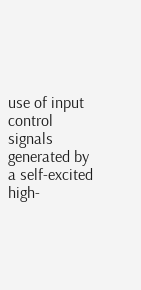use of input control signals generated by a self-excited high-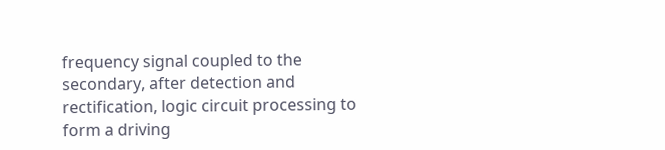frequency signal coupled to the secondary, after detection and rectification, logic circuit processing to form a driving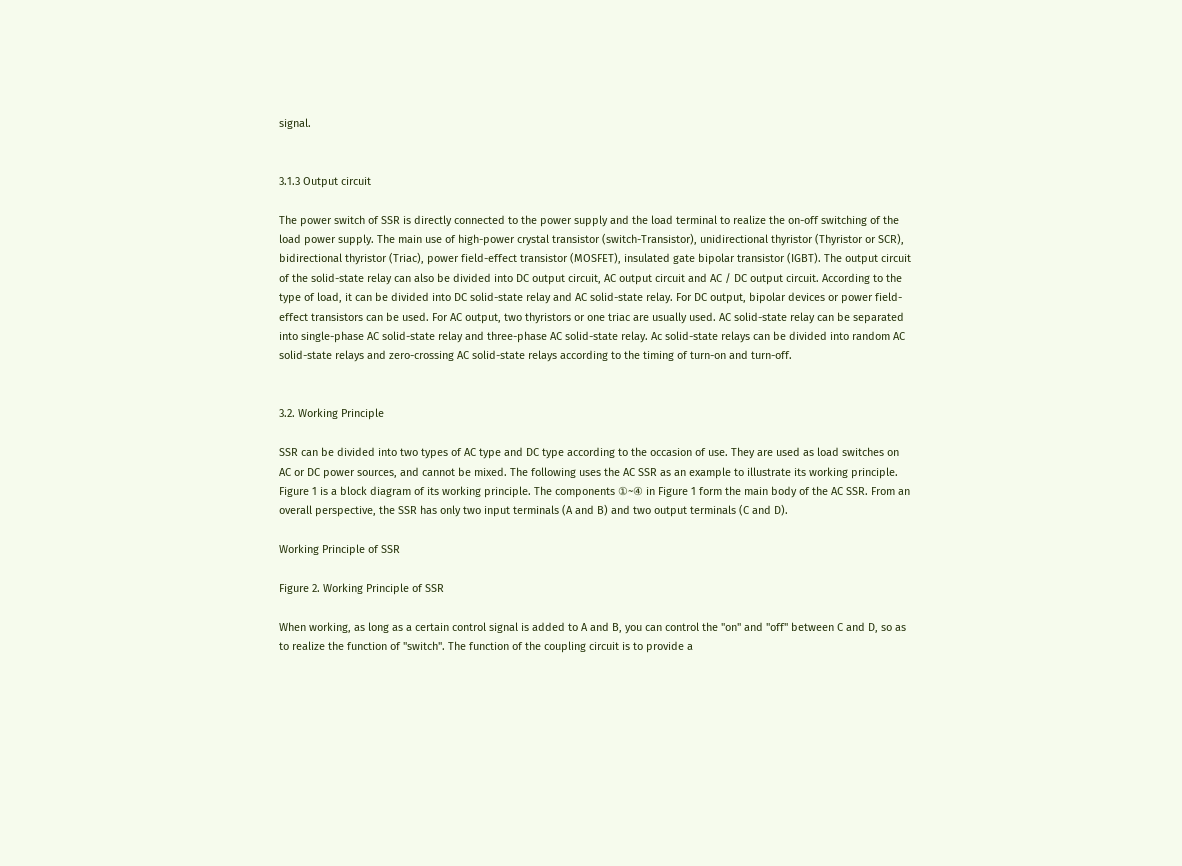signal.


3.1.3 Output circuit

The power switch of SSR is directly connected to the power supply and the load terminal to realize the on-off switching of the load power supply. The main use of high-power crystal transistor (switch-Transistor), unidirectional thyristor (Thyristor or SCR), bidirectional thyristor (Triac), power field-effect transistor (MOSFET), insulated gate bipolar transistor (IGBT). The output circuit of the solid-state relay can also be divided into DC output circuit, AC output circuit and AC / DC output circuit. According to the type of load, it can be divided into DC solid-state relay and AC solid-state relay. For DC output, bipolar devices or power field-effect transistors can be used. For AC output, two thyristors or one triac are usually used. AC solid-state relay can be separated into single-phase AC solid-state relay and three-phase AC solid-state relay. Ac solid-state relays can be divided into random AC solid-state relays and zero-crossing AC solid-state relays according to the timing of turn-on and turn-off.


3.2. Working Principle

SSR can be divided into two types of AC type and DC type according to the occasion of use. They are used as load switches on AC or DC power sources, and cannot be mixed. The following uses the AC SSR as an example to illustrate its working principle. Figure 1 is a block diagram of its working principle. The components ①~④ in Figure 1 form the main body of the AC SSR. From an overall perspective, the SSR has only two input terminals (A and B) and two output terminals (C and D).

Working Principle of SSR

Figure 2. Working Principle of SSR

When working, as long as a certain control signal is added to A and B, you can control the "on" and "off" between C and D, so as to realize the function of "switch". The function of the coupling circuit is to provide a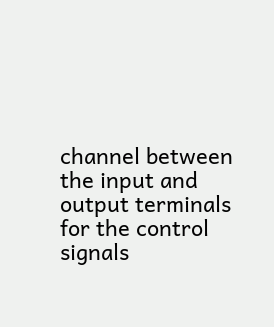channel between the input and output terminals for the control signals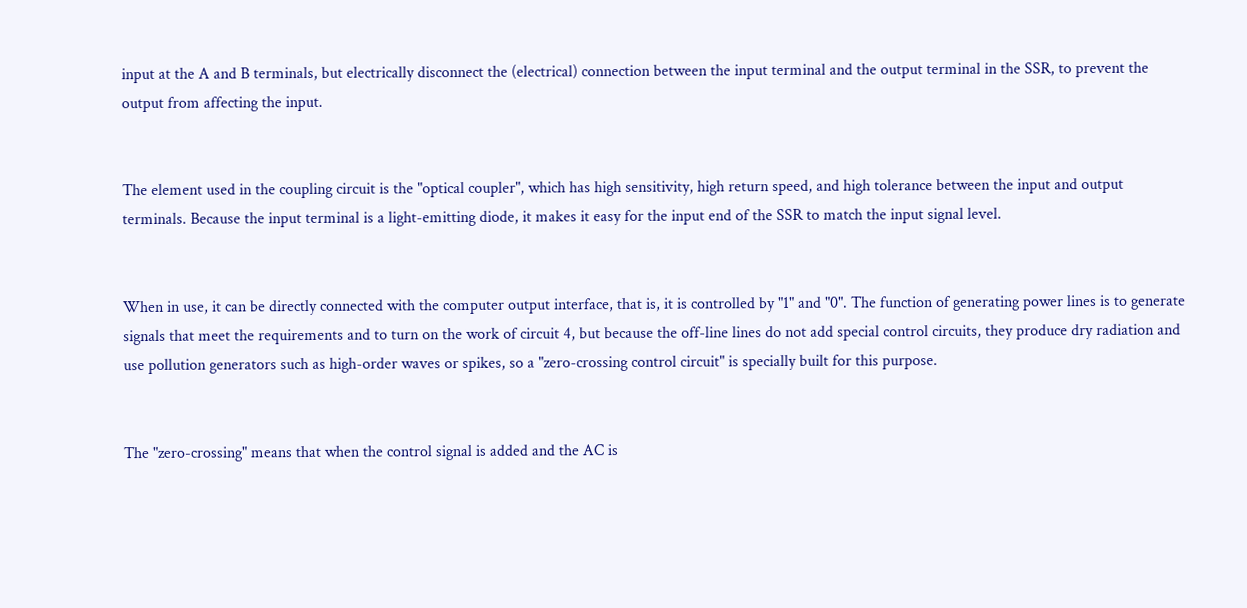input at the A and B terminals, but electrically disconnect the (electrical) connection between the input terminal and the output terminal in the SSR, to prevent the output from affecting the input.


The element used in the coupling circuit is the "optical coupler", which has high sensitivity, high return speed, and high tolerance between the input and output terminals. Because the input terminal is a light-emitting diode, it makes it easy for the input end of the SSR to match the input signal level.


When in use, it can be directly connected with the computer output interface, that is, it is controlled by "1" and "0". The function of generating power lines is to generate signals that meet the requirements and to turn on the work of circuit 4, but because the off-line lines do not add special control circuits, they produce dry radiation and use pollution generators such as high-order waves or spikes, so a "zero-crossing control circuit" is specially built for this purpose.


The "zero-crossing" means that when the control signal is added and the AC is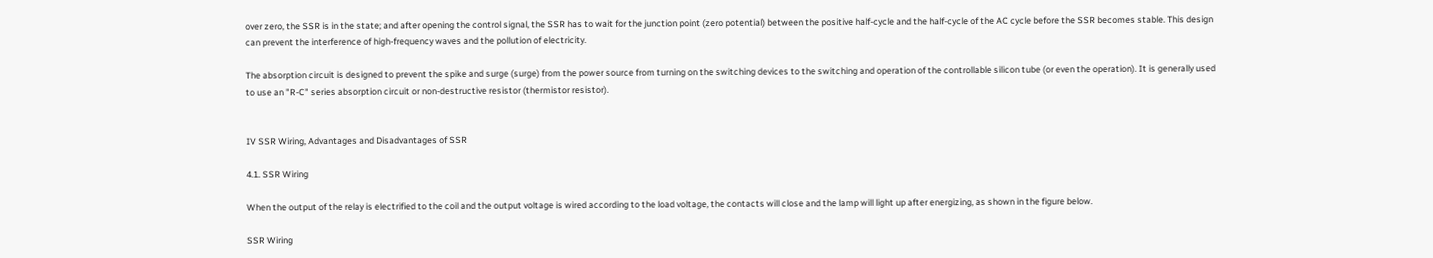over zero, the SSR is in the state; and after opening the control signal, the SSR has to wait for the junction point (zero potential) between the positive half-cycle and the half-cycle of the AC cycle before the SSR becomes stable. This design can prevent the interference of high-frequency waves and the pollution of electricity.

The absorption circuit is designed to prevent the spike and surge (surge) from the power source from turning on the switching devices to the switching and operation of the controllable silicon tube (or even the operation). It is generally used to use an "R-C" series absorption circuit or non-destructive resistor (thermistor resistor).


IV SSR Wiring, Advantages and Disadvantages of SSR

4.1. SSR Wiring

When the output of the relay is electrified to the coil and the output voltage is wired according to the load voltage, the contacts will close and the lamp will light up after energizing, as shown in the figure below.

SSR Wiring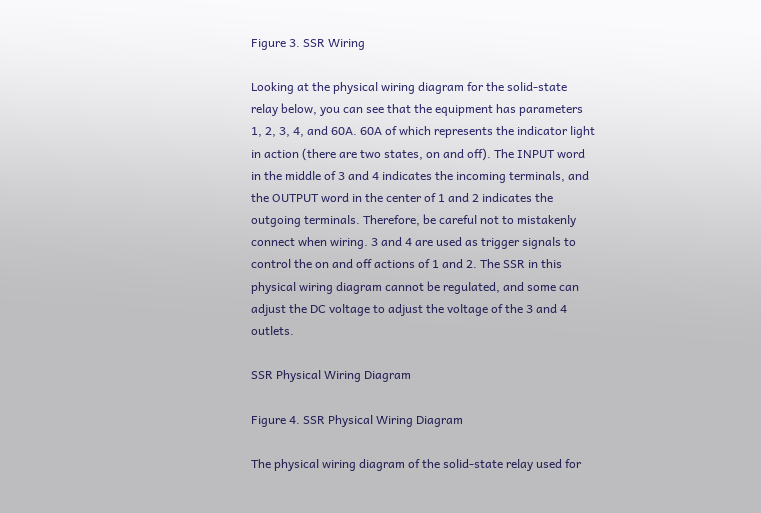Figure 3. SSR Wiring

Looking at the physical wiring diagram for the solid-state relay below, you can see that the equipment has parameters 1, 2, 3, 4, and 60A. 60A of which represents the indicator light in action (there are two states, on and off). The INPUT word in the middle of 3 and 4 indicates the incoming terminals, and the OUTPUT word in the center of 1 and 2 indicates the outgoing terminals. Therefore, be careful not to mistakenly connect when wiring. 3 and 4 are used as trigger signals to control the on and off actions of 1 and 2. The SSR in this physical wiring diagram cannot be regulated, and some can adjust the DC voltage to adjust the voltage of the 3 and 4 outlets.

SSR Physical Wiring Diagram

Figure 4. SSR Physical Wiring Diagram

The physical wiring diagram of the solid-state relay used for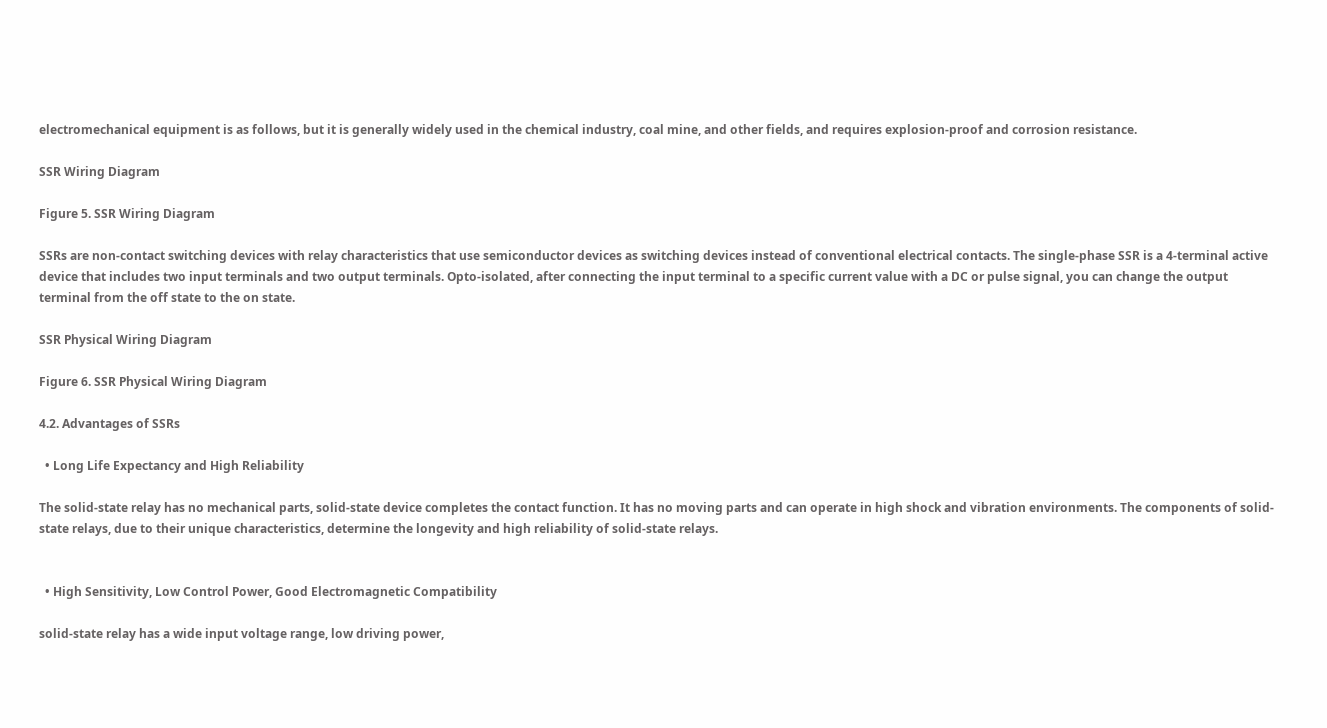electromechanical equipment is as follows, but it is generally widely used in the chemical industry, coal mine, and other fields, and requires explosion-proof and corrosion resistance.

SSR Wiring Diagram

Figure 5. SSR Wiring Diagram

SSRs are non-contact switching devices with relay characteristics that use semiconductor devices as switching devices instead of conventional electrical contacts. The single-phase SSR is a 4-terminal active device that includes two input terminals and two output terminals. Opto-isolated, after connecting the input terminal to a specific current value with a DC or pulse signal, you can change the output terminal from the off state to the on state.

SSR Physical Wiring Diagram

Figure 6. SSR Physical Wiring Diagram

4.2. Advantages of SSRs

  • Long Life Expectancy and High Reliability

The solid-state relay has no mechanical parts, solid-state device completes the contact function. It has no moving parts and can operate in high shock and vibration environments. The components of solid-state relays, due to their unique characteristics, determine the longevity and high reliability of solid-state relays.


  • High Sensitivity, Low Control Power, Good Electromagnetic Compatibility

solid-state relay has a wide input voltage range, low driving power,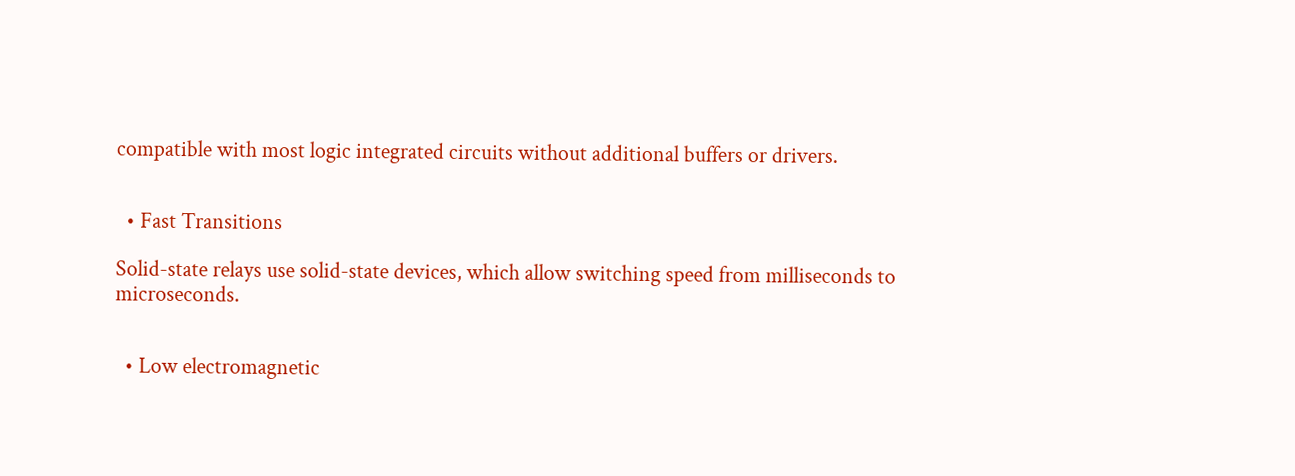compatible with most logic integrated circuits without additional buffers or drivers.


  • Fast Transitions

Solid-state relays use solid-state devices, which allow switching speed from milliseconds to microseconds.


  • Low electromagnetic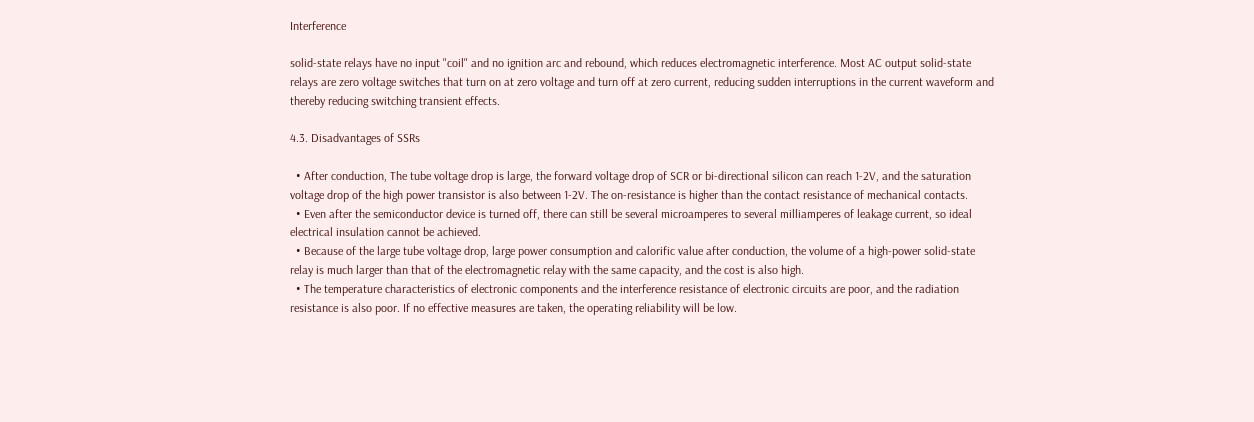Interference

solid-state relays have no input "coil" and no ignition arc and rebound, which reduces electromagnetic interference. Most AC output solid-state relays are zero voltage switches that turn on at zero voltage and turn off at zero current, reducing sudden interruptions in the current waveform and thereby reducing switching transient effects.

4.3. Disadvantages of SSRs

  • After conduction, The tube voltage drop is large, the forward voltage drop of SCR or bi-directional silicon can reach 1-2V, and the saturation voltage drop of the high power transistor is also between 1-2V. The on-resistance is higher than the contact resistance of mechanical contacts.
  • Even after the semiconductor device is turned off, there can still be several microamperes to several milliamperes of leakage current, so ideal electrical insulation cannot be achieved.
  • Because of the large tube voltage drop, large power consumption and calorific value after conduction, the volume of a high-power solid-state relay is much larger than that of the electromagnetic relay with the same capacity, and the cost is also high.
  • The temperature characteristics of electronic components and the interference resistance of electronic circuits are poor, and the radiation resistance is also poor. If no effective measures are taken, the operating reliability will be low.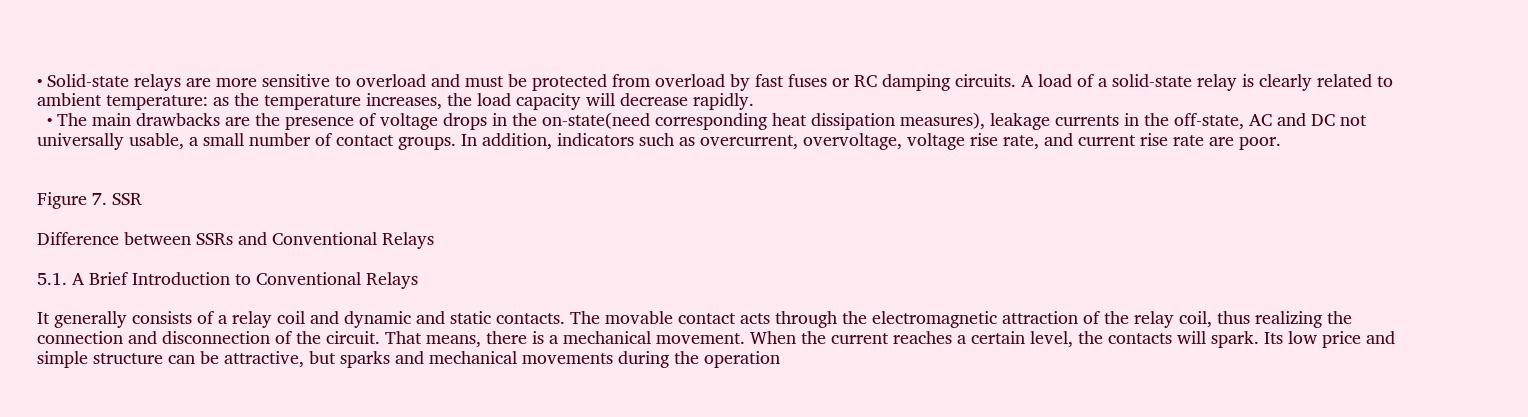• Solid-state relays are more sensitive to overload and must be protected from overload by fast fuses or RC damping circuits. A load of a solid-state relay is clearly related to ambient temperature: as the temperature increases, the load capacity will decrease rapidly.
  • The main drawbacks are the presence of voltage drops in the on-state(need corresponding heat dissipation measures), leakage currents in the off-state, AC and DC not universally usable, a small number of contact groups. In addition, indicators such as overcurrent, overvoltage, voltage rise rate, and current rise rate are poor.


Figure 7. SSR

Difference between SSRs and Conventional Relays

5.1. A Brief Introduction to Conventional Relays

It generally consists of a relay coil and dynamic and static contacts. The movable contact acts through the electromagnetic attraction of the relay coil, thus realizing the connection and disconnection of the circuit. That means, there is a mechanical movement. When the current reaches a certain level, the contacts will spark. Its low price and simple structure can be attractive, but sparks and mechanical movements during the operation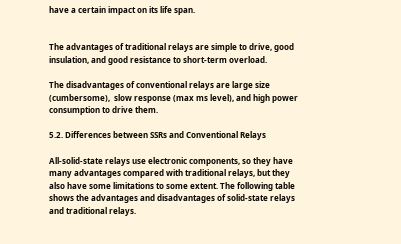have a certain impact on its life span.


The advantages of traditional relays are simple to drive, good insulation, and good resistance to short-term overload.

The disadvantages of conventional relays are large size (cumbersome),  slow response (max ms level), and high power consumption to drive them.

5.2. Differences between SSRs and Conventional Relays

All-solid-state relays use electronic components, so they have many advantages compared with traditional relays, but they also have some limitations to some extent. The following table shows the advantages and disadvantages of solid-state relays and traditional relays.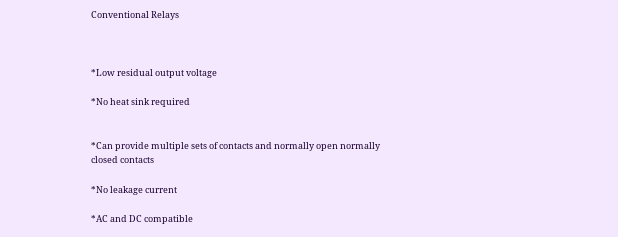Conventional Relays



*Low residual output voltage

*No heat sink required


*Can provide multiple sets of contacts and normally open normally closed contacts

*No leakage current

*AC and DC compatible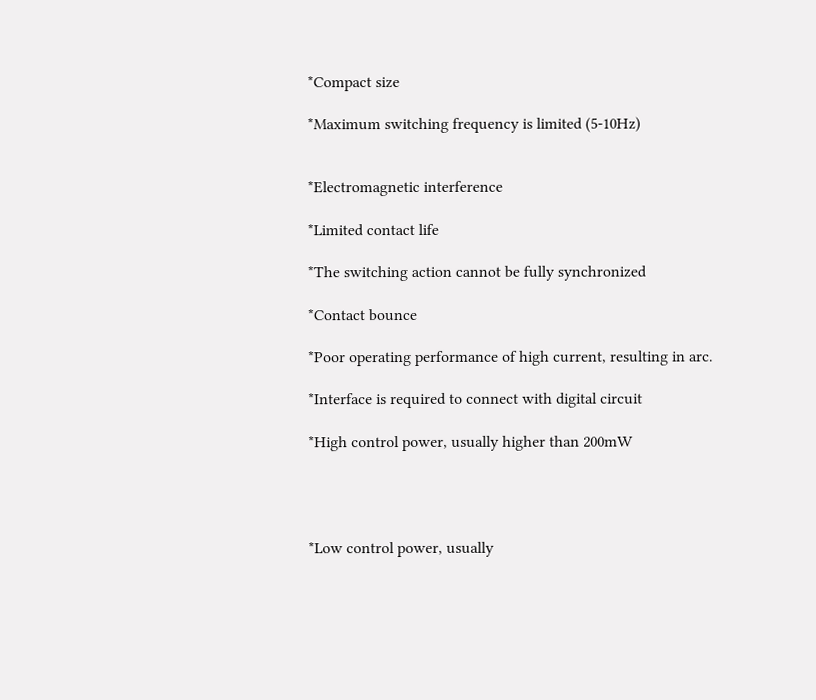*Compact size

*Maximum switching frequency is limited (5-10Hz)


*Electromagnetic interference

*Limited contact life

*The switching action cannot be fully synchronized

*Contact bounce

*Poor operating performance of high current, resulting in arc.

*Interface is required to connect with digital circuit

*High control power, usually higher than 200mW




*Low control power, usually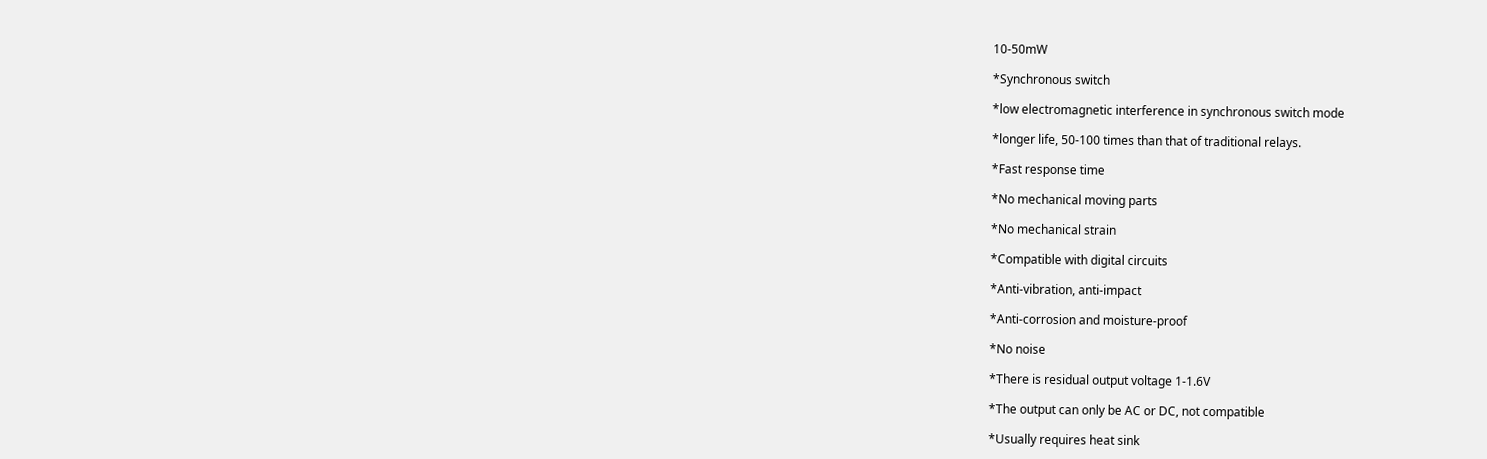10-50mW

*Synchronous switch

*low electromagnetic interference in synchronous switch mode

*longer life, 50-100 times than that of traditional relays.

*Fast response time

*No mechanical moving parts

*No mechanical strain

*Compatible with digital circuits

*Anti-vibration, anti-impact

*Anti-corrosion and moisture-proof

*No noise

*There is residual output voltage 1-1.6V

*The output can only be AC or DC, not compatible

*Usually requires heat sink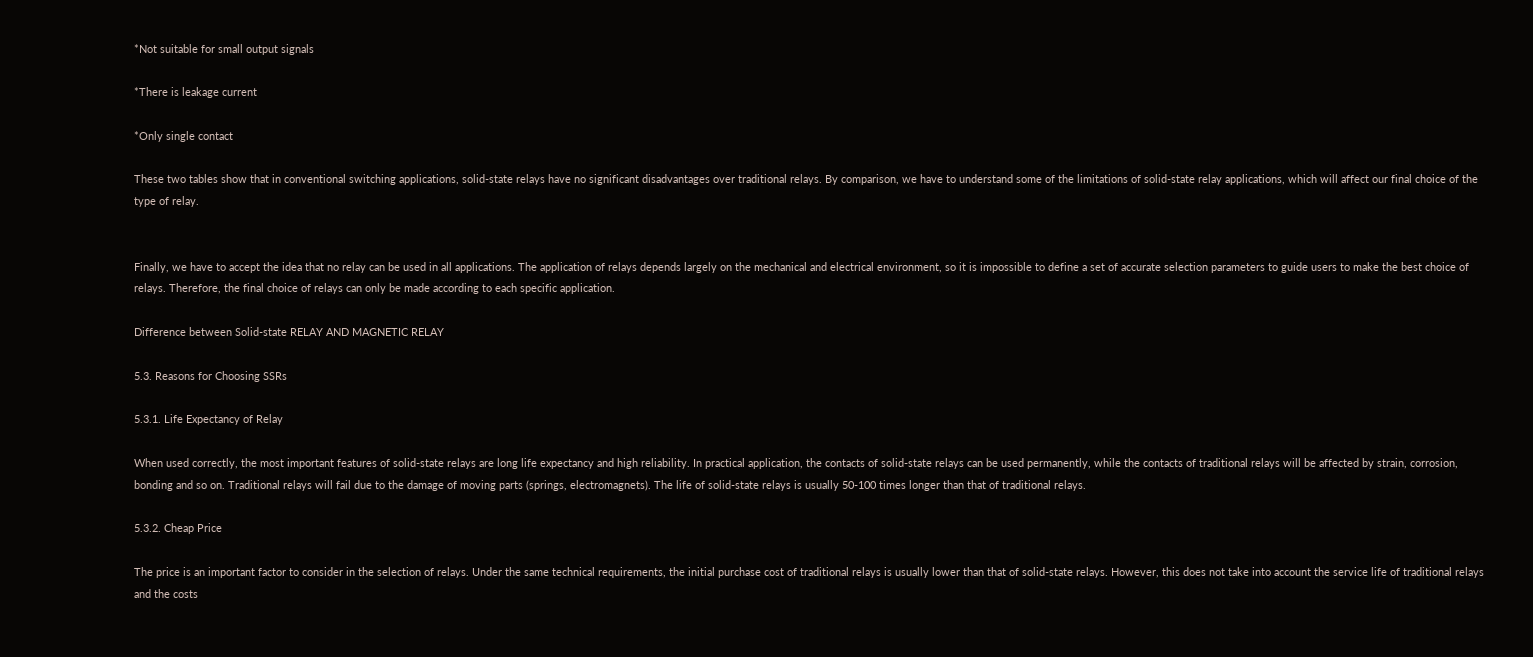*Not suitable for small output signals

*There is leakage current

*Only single contact

These two tables show that in conventional switching applications, solid-state relays have no significant disadvantages over traditional relays. By comparison, we have to understand some of the limitations of solid-state relay applications, which will affect our final choice of the type of relay.


Finally, we have to accept the idea that no relay can be used in all applications. The application of relays depends largely on the mechanical and electrical environment, so it is impossible to define a set of accurate selection parameters to guide users to make the best choice of relays. Therefore, the final choice of relays can only be made according to each specific application.

Difference between Solid-state RELAY AND MAGNETIC RELAY

5.3. Reasons for Choosing SSRs

5.3.1. Life Expectancy of Relay

When used correctly, the most important features of solid-state relays are long life expectancy and high reliability. In practical application, the contacts of solid-state relays can be used permanently, while the contacts of traditional relays will be affected by strain, corrosion, bonding and so on. Traditional relays will fail due to the damage of moving parts (springs, electromagnets). The life of solid-state relays is usually 50-100 times longer than that of traditional relays.

5.3.2. Cheap Price

The price is an important factor to consider in the selection of relays. Under the same technical requirements, the initial purchase cost of traditional relays is usually lower than that of solid-state relays. However, this does not take into account the service life of traditional relays and the costs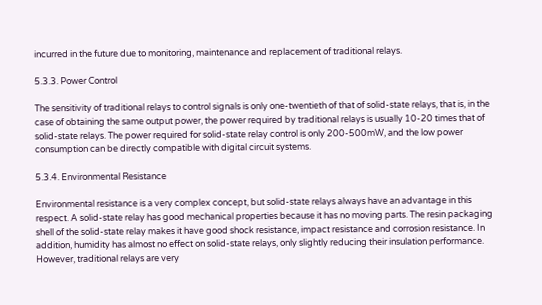incurred in the future due to monitoring, maintenance and replacement of traditional relays.

5.3.3. Power Control

The sensitivity of traditional relays to control signals is only one-twentieth of that of solid-state relays, that is, in the case of obtaining the same output power, the power required by traditional relays is usually 10-20 times that of solid-state relays. The power required for solid-state relay control is only 200-500mW, and the low power consumption can be directly compatible with digital circuit systems.

5.3.4. Environmental Resistance

Environmental resistance is a very complex concept, but solid-state relays always have an advantage in this respect. A solid-state relay has good mechanical properties because it has no moving parts. The resin packaging shell of the solid-state relay makes it have good shock resistance, impact resistance and corrosion resistance. In addition, humidity has almost no effect on solid-state relays, only slightly reducing their insulation performance. However, traditional relays are very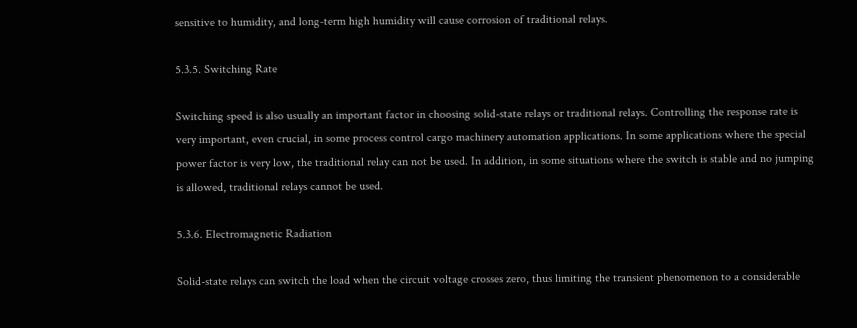sensitive to humidity, and long-term high humidity will cause corrosion of traditional relays.

5.3.5. Switching Rate

Switching speed is also usually an important factor in choosing solid-state relays or traditional relays. Controlling the response rate is very important, even crucial, in some process control cargo machinery automation applications. In some applications where the special power factor is very low, the traditional relay can not be used. In addition, in some situations where the switch is stable and no jumping is allowed, traditional relays cannot be used.

5.3.6. Electromagnetic Radiation

Solid-state relays can switch the load when the circuit voltage crosses zero, thus limiting the transient phenomenon to a considerable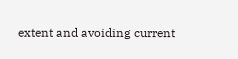extent and avoiding current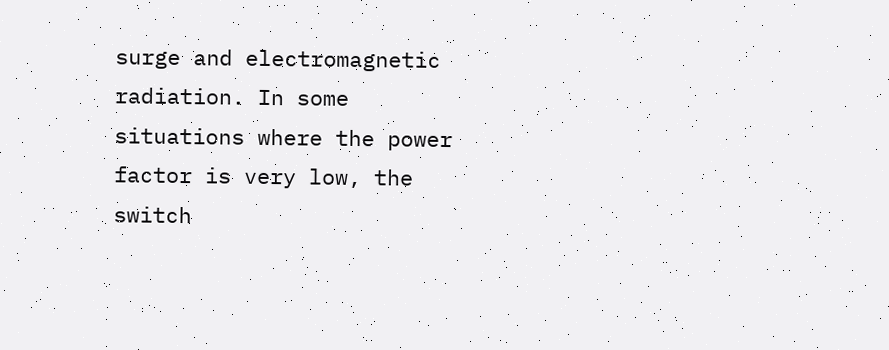surge and electromagnetic radiation. In some situations where the power factor is very low, the switch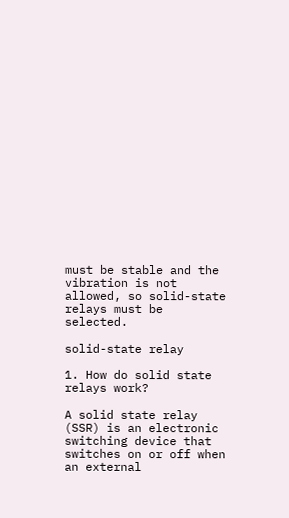must be stable and the vibration is not allowed, so solid-state relays must be selected.

solid-state relay

1. How do solid state relays work?

A solid state relay (SSR) is an electronic switching device that switches on or off when an external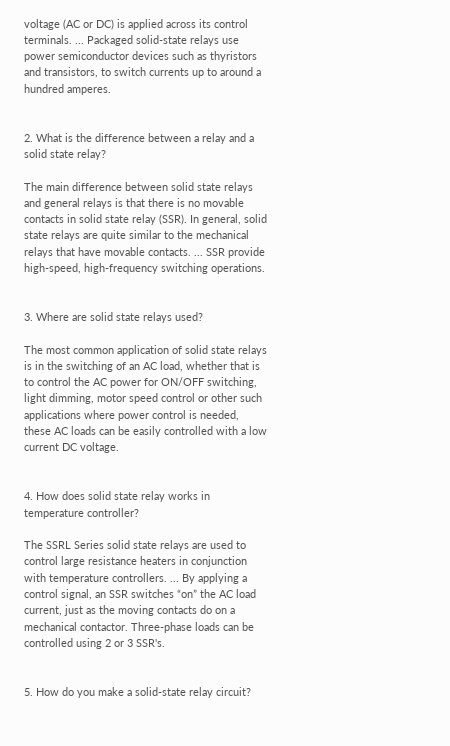voltage (AC or DC) is applied across its control terminals. ... Packaged solid-state relays use power semiconductor devices such as thyristors and transistors, to switch currents up to around a hundred amperes.


2. What is the difference between a relay and a solid state relay?

The main difference between solid state relays and general relays is that there is no movable contacts in solid state relay (SSR). In general, solid state relays are quite similar to the mechanical relays that have movable contacts. ... SSR provide high-speed, high-frequency switching operations.


3. Where are solid state relays used?

The most common application of solid state relays is in the switching of an AC load, whether that is to control the AC power for ON/OFF switching, light dimming, motor speed control or other such applications where power control is needed, these AC loads can be easily controlled with a low current DC voltage.


4. How does solid state relay works in temperature controller?

The SSRL Series solid state relays are used to control large resistance heaters in conjunction with temperature controllers. ... By applying a control signal, an SSR switches “on” the AC load current, just as the moving contacts do on a mechanical contactor. Three-phase loads can be controlled using 2 or 3 SSR's.


5. How do you make a solid-state relay circuit?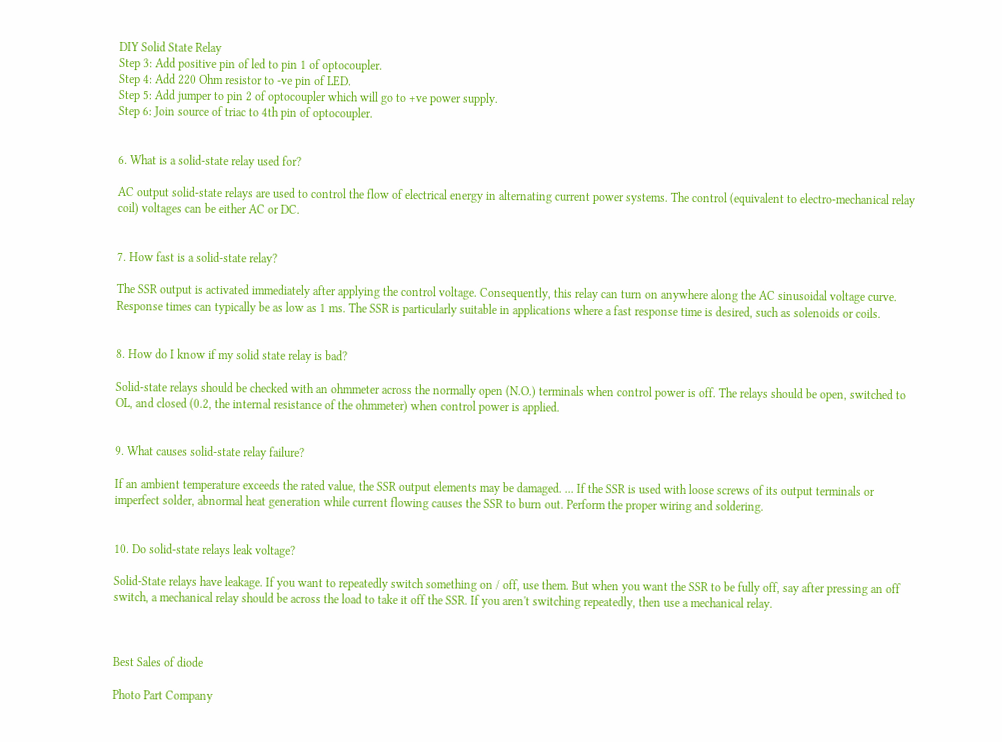DIY Solid State Relay
Step 3: Add positive pin of led to pin 1 of optocoupler.
Step 4: Add 220 Ohm resistor to -ve pin of LED.
Step 5: Add jumper to pin 2 of optocoupler which will go to +ve power supply.
Step 6: Join source of triac to 4th pin of optocoupler.


6. What is a solid-state relay used for?

AC output solid-state relays are used to control the flow of electrical energy in alternating current power systems. The control (equivalent to electro-mechanical relay coil) voltages can be either AC or DC.


7. How fast is a solid-state relay?

The SSR output is activated immediately after applying the control voltage. Consequently, this relay can turn on anywhere along the AC sinusoidal voltage curve. Response times can typically be as low as 1 ms. The SSR is particularly suitable in applications where a fast response time is desired, such as solenoids or coils.


8. How do I know if my solid state relay is bad?

Solid-state relays should be checked with an ohmmeter across the normally open (N.O.) terminals when control power is off. The relays should be open, switched to OL, and closed (0.2, the internal resistance of the ohmmeter) when control power is applied.


9. What causes solid-state relay failure?

If an ambient temperature exceeds the rated value, the SSR output elements may be damaged. ... If the SSR is used with loose screws of its output terminals or imperfect solder, abnormal heat generation while current flowing causes the SSR to burn out. Perform the proper wiring and soldering.


10. Do solid-state relays leak voltage?

Solid-State relays have leakage. If you want to repeatedly switch something on / off, use them. But when you want the SSR to be fully off, say after pressing an off switch, a mechanical relay should be across the load to take it off the SSR. If you aren't switching repeatedly, then use a mechanical relay.



Best Sales of diode

Photo Part Company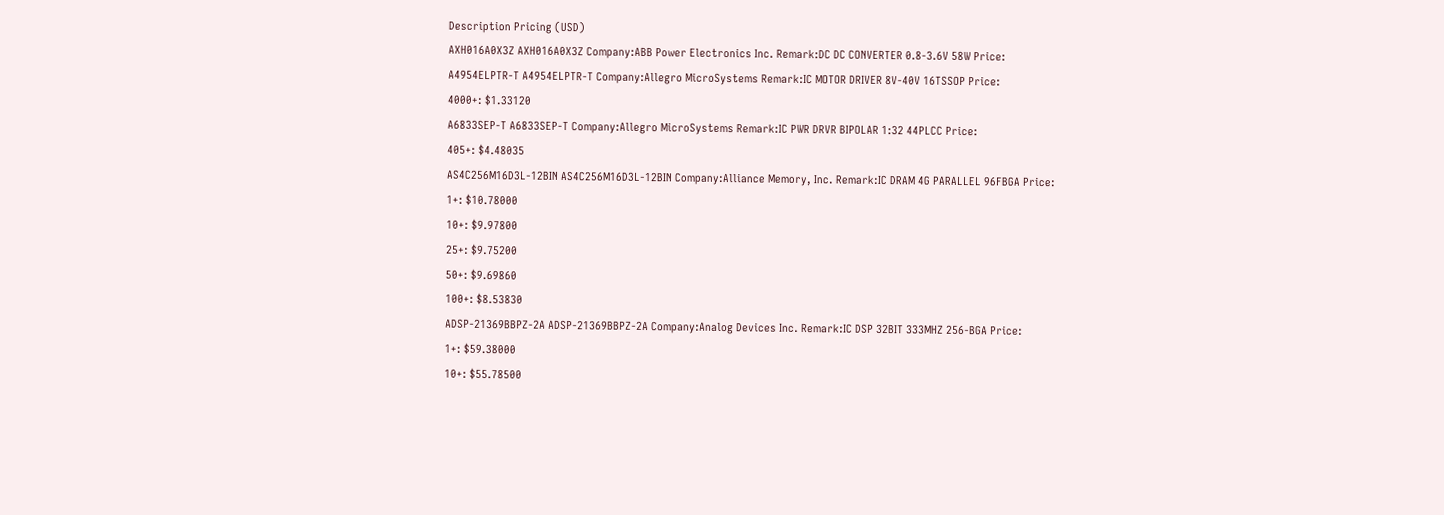Description Pricing (USD)
AXH016A0X3Z AXH016A0X3Z Company:ABB Power Electronics Inc. Remark:DC DC CONVERTER 0.8-3.6V 58W Price:
A4954ELPTR-T A4954ELPTR-T Company:Allegro MicroSystems Remark:IC MOTOR DRIVER 8V-40V 16TSSOP Price:
4000+: $1.33120
A6833SEP-T A6833SEP-T Company:Allegro MicroSystems Remark:IC PWR DRVR BIPOLAR 1:32 44PLCC Price:
405+: $4.48035
AS4C256M16D3L-12BIN AS4C256M16D3L-12BIN Company:Alliance Memory, Inc. Remark:IC DRAM 4G PARALLEL 96FBGA Price:
1+: $10.78000
10+: $9.97800
25+: $9.75200
50+: $9.69860
100+: $8.53830
ADSP-21369BBPZ-2A ADSP-21369BBPZ-2A Company:Analog Devices Inc. Remark:IC DSP 32BIT 333MHZ 256-BGA Price:
1+: $59.38000
10+: $55.78500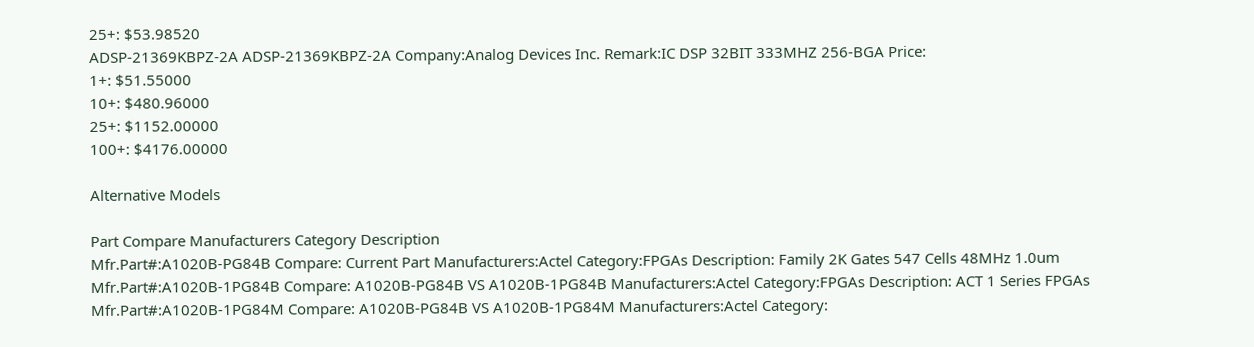25+: $53.98520
ADSP-21369KBPZ-2A ADSP-21369KBPZ-2A Company:Analog Devices Inc. Remark:IC DSP 32BIT 333MHZ 256-BGA Price:
1+: $51.55000
10+: $480.96000
25+: $1152.00000
100+: $4176.00000

Alternative Models

Part Compare Manufacturers Category Description
Mfr.Part#:A1020B-PG84B Compare: Current Part Manufacturers:Actel Category:FPGAs Description: Family 2K Gates 547 Cells 48MHz 1.0um
Mfr.Part#:A1020B-1PG84B Compare: A1020B-PG84B VS A1020B-1PG84B Manufacturers:Actel Category:FPGAs Description: ACT 1 Series FPGAs
Mfr.Part#:A1020B-1PG84M Compare: A1020B-PG84B VS A1020B-1PG84M Manufacturers:Actel Category: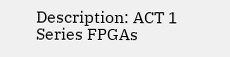Description: ACT 1 Series FPGAs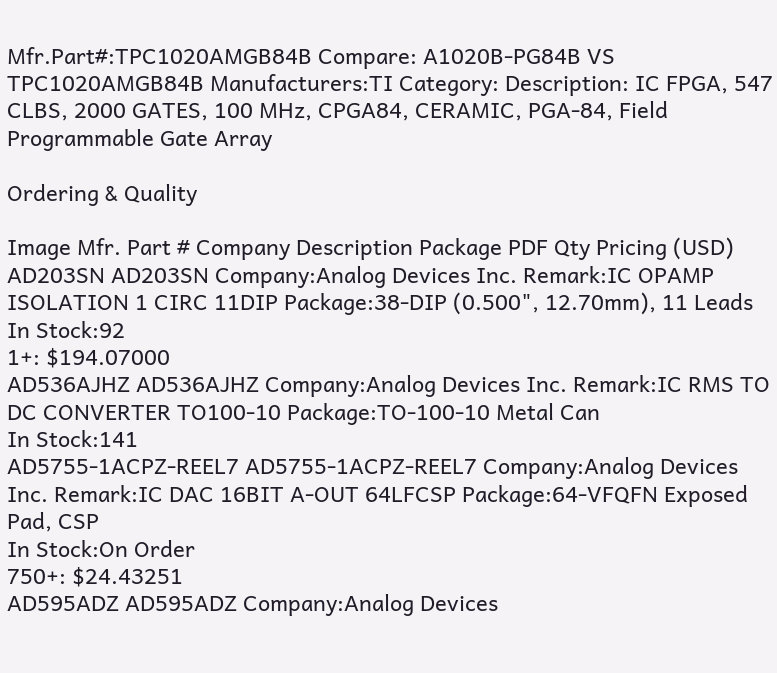Mfr.Part#:TPC1020AMGB84B Compare: A1020B-PG84B VS TPC1020AMGB84B Manufacturers:TI Category: Description: IC FPGA, 547 CLBS, 2000 GATES, 100 MHz, CPGA84, CERAMIC, PGA-84, Field Programmable Gate Array

Ordering & Quality

Image Mfr. Part # Company Description Package PDF Qty Pricing (USD)
AD203SN AD203SN Company:Analog Devices Inc. Remark:IC OPAMP ISOLATION 1 CIRC 11DIP Package:38-DIP (0.500", 12.70mm), 11 Leads
In Stock:92
1+: $194.07000
AD536AJHZ AD536AJHZ Company:Analog Devices Inc. Remark:IC RMS TO DC CONVERTER TO100-10 Package:TO-100-10 Metal Can
In Stock:141
AD5755-1ACPZ-REEL7 AD5755-1ACPZ-REEL7 Company:Analog Devices Inc. Remark:IC DAC 16BIT A-OUT 64LFCSP Package:64-VFQFN Exposed Pad, CSP
In Stock:On Order
750+: $24.43251
AD595ADZ AD595ADZ Company:Analog Devices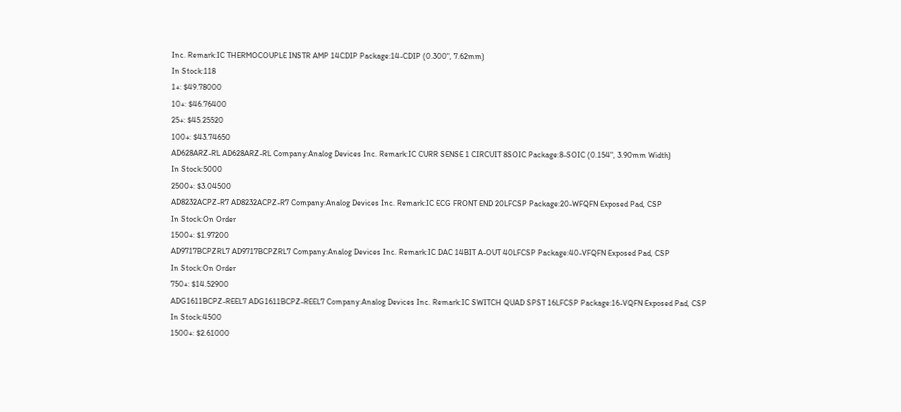Inc. Remark:IC THERMOCOUPLE INSTR AMP 14CDIP Package:14-CDIP (0.300", 7.62mm)
In Stock:118
1+: $49.78000
10+: $46.76400
25+: $45.25520
100+: $43.74650
AD628ARZ-RL AD628ARZ-RL Company:Analog Devices Inc. Remark:IC CURR SENSE 1 CIRCUIT 8SOIC Package:8-SOIC (0.154", 3.90mm Width)
In Stock:5000
2500+: $3.04500
AD8232ACPZ-R7 AD8232ACPZ-R7 Company:Analog Devices Inc. Remark:IC ECG FRONT END 20LFCSP Package:20-WFQFN Exposed Pad, CSP
In Stock:On Order
1500+: $1.97200
AD9717BCPZRL7 AD9717BCPZRL7 Company:Analog Devices Inc. Remark:IC DAC 14BIT A-OUT 40LFCSP Package:40-VFQFN Exposed Pad, CSP
In Stock:On Order
750+: $14.52900
ADG1611BCPZ-REEL7 ADG1611BCPZ-REEL7 Company:Analog Devices Inc. Remark:IC SWITCH QUAD SPST 16LFCSP Package:16-VQFN Exposed Pad, CSP
In Stock:4500
1500+: $2.61000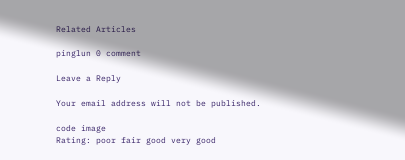Related Articles

pinglun 0 comment

Leave a Reply

Your email address will not be published.

code image
Rating: poor fair good very good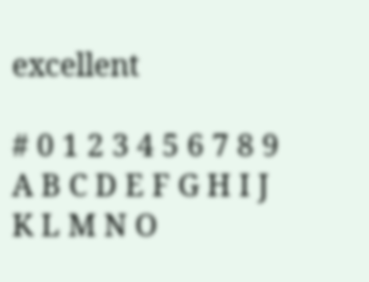excellent

# 0 1 2 3 4 5 6 7 8 9 A B C D E F G H I J K L M N O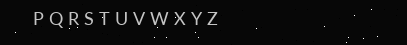P Q R S T U V W X Y Z